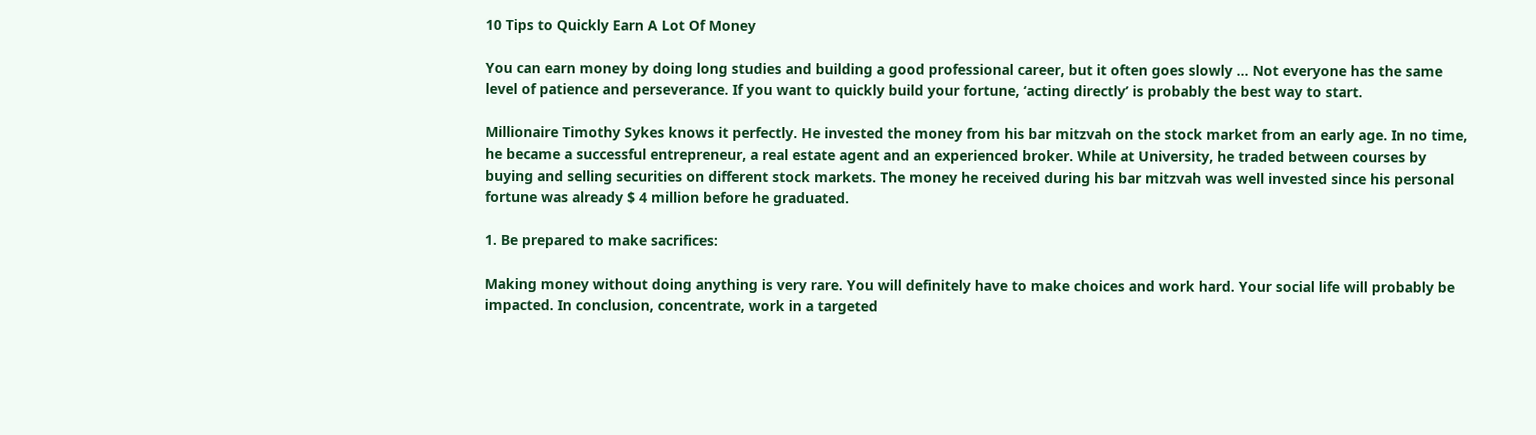10 Tips to Quickly Earn A Lot Of Money

You can earn money by doing long studies and building a good professional career, but it often goes slowly … Not everyone has the same level of patience and perseverance. If you want to quickly build your fortune, ‘acting directly’ is probably the best way to start.

Millionaire Timothy Sykes knows it perfectly. He invested the money from his bar mitzvah on the stock market from an early age. In no time, he became a successful entrepreneur, a real estate agent and an experienced broker. While at University, he traded between courses by buying and selling securities on different stock markets. The money he received during his bar mitzvah was well invested since his personal fortune was already $ 4 million before he graduated.

1. Be prepared to make sacrifices:

Making money without doing anything is very rare. You will definitely have to make choices and work hard. Your social life will probably be impacted. In conclusion, concentrate, work in a targeted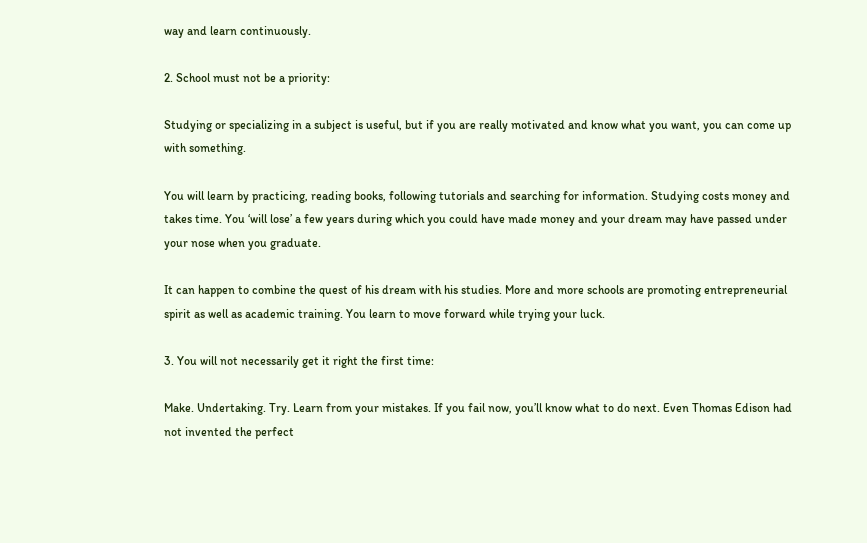way and learn continuously.

2. School must not be a priority:

Studying or specializing in a subject is useful, but if you are really motivated and know what you want, you can come up with something.

You will learn by practicing, reading books, following tutorials and searching for information. Studying costs money and takes time. You ‘will lose’ a few years during which you could have made money and your dream may have passed under your nose when you graduate.

It can happen to combine the quest of his dream with his studies. More and more schools are promoting entrepreneurial spirit as well as academic training. You learn to move forward while trying your luck.

3. You will not necessarily get it right the first time:

Make. Undertaking. Try. Learn from your mistakes. If you fail now, you’ll know what to do next. Even Thomas Edison had not invented the perfect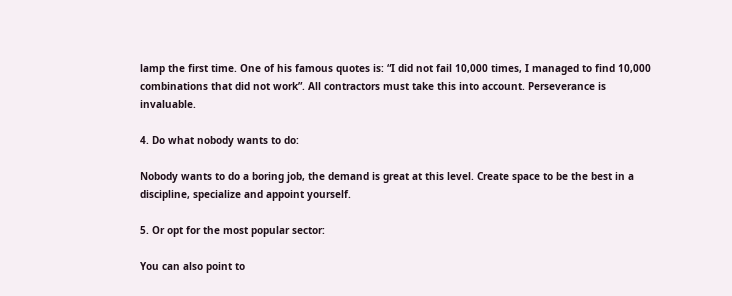lamp the first time. One of his famous quotes is: “I did not fail 10,000 times, I managed to find 10,000 combinations that did not work”. All contractors must take this into account. Perseverance is invaluable.

4. Do what nobody wants to do:

Nobody wants to do a boring job, the demand is great at this level. Create space to be the best in a discipline, specialize and appoint yourself.

5. Or opt for the most popular sector:

You can also point to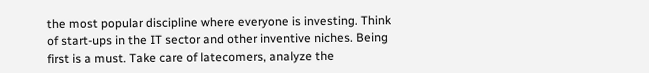the most popular discipline where everyone is investing. Think of start-ups in the IT sector and other inventive niches. Being first is a must. Take care of latecomers, analyze the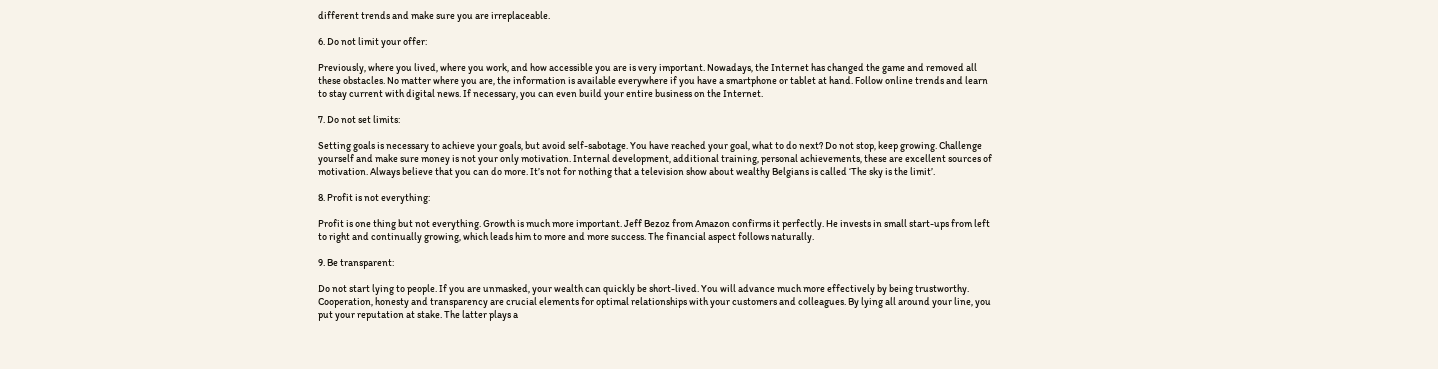different trends and make sure you are irreplaceable.

6. Do not limit your offer:

Previously, where you lived, where you work, and how accessible you are is very important. Nowadays, the Internet has changed the game and removed all these obstacles. No matter where you are, the information is available everywhere if you have a smartphone or tablet at hand. Follow online trends and learn to stay current with digital news. If necessary, you can even build your entire business on the Internet.

7. Do not set limits:

Setting goals is necessary to achieve your goals, but avoid self-sabotage. You have reached your goal, what to do next? Do not stop, keep growing. Challenge yourself and make sure money is not your only motivation. Internal development, additional training, personal achievements, these are excellent sources of motivation. Always believe that you can do more. It’s not for nothing that a television show about wealthy Belgians is called ‘The sky is the limit’.

8. Profit is not everything:

Profit is one thing but not everything. Growth is much more important. Jeff Bezoz from Amazon confirms it perfectly. He invests in small start-ups from left to right and continually growing, which leads him to more and more success. The financial aspect follows naturally.

9. Be transparent:

Do not start lying to people. If you are unmasked, your wealth can quickly be short-lived. You will advance much more effectively by being trustworthy. Cooperation, honesty and transparency are crucial elements for optimal relationships with your customers and colleagues. By lying all around your line, you put your reputation at stake. The latter plays a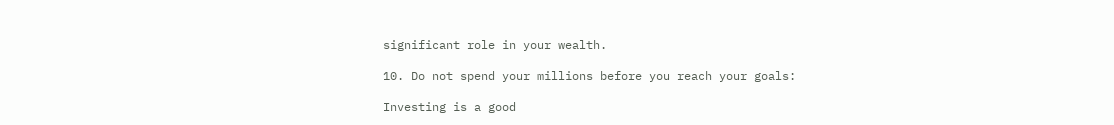significant role in your wealth.

10. Do not spend your millions before you reach your goals:

Investing is a good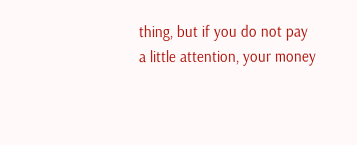thing, but if you do not pay a little attention, your money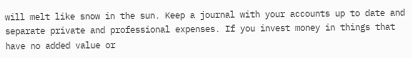will melt like snow in the sun. Keep a journal with your accounts up to date and separate private and professional expenses. If you invest money in things that have no added value or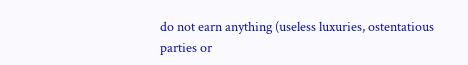do not earn anything (useless luxuries, ostentatious parties or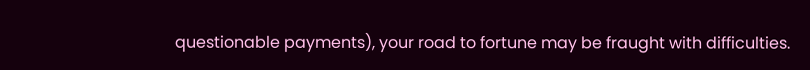questionable payments), your road to fortune may be fraught with difficulties.